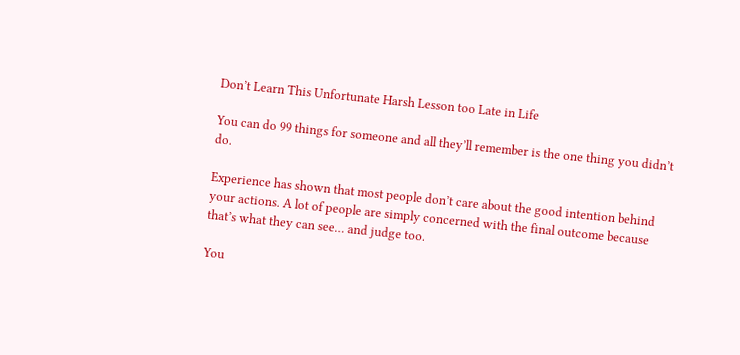Don’t Learn This Unfortunate Harsh Lesson too Late in Life

You can do 99 things for someone and all they’ll remember is the one thing you didn’t do.

Experience has shown that most people don’t care about the good intention behind your actions. A lot of people are simply concerned with the final outcome because that’s what they can see… and judge too.

You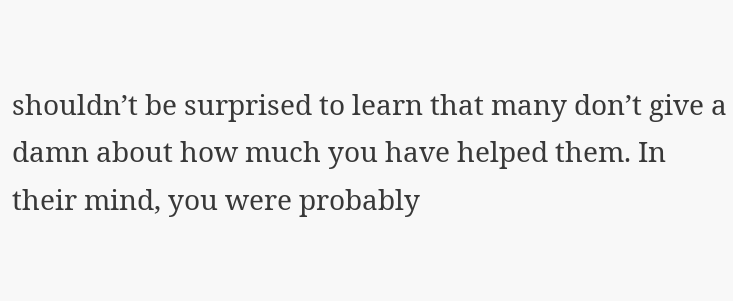shouldn’t be surprised to learn that many don’t give a damn about how much you have helped them. In their mind, you were probably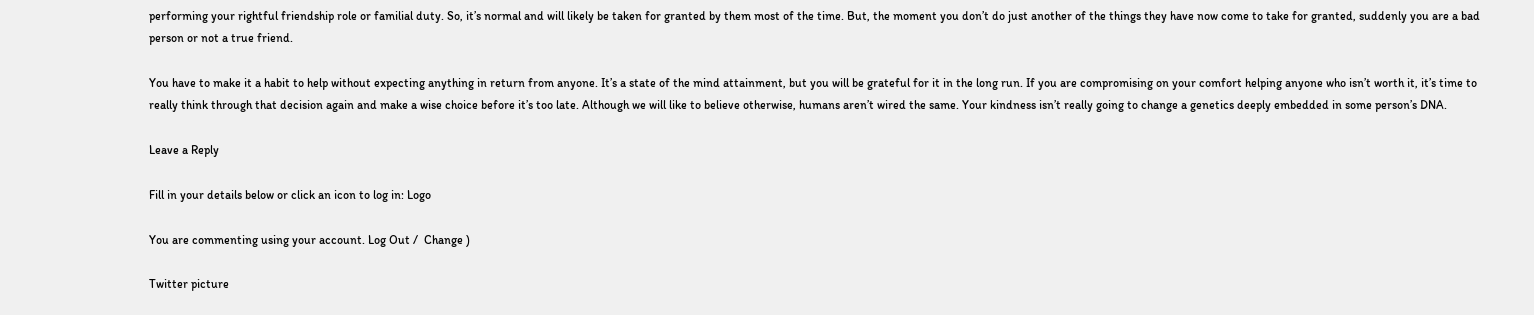performing your rightful friendship role or familial duty. So, it’s normal and will likely be taken for granted by them most of the time. But, the moment you don’t do just another of the things they have now come to take for granted, suddenly you are a bad person or not a true friend.

You have to make it a habit to help without expecting anything in return from anyone. It’s a state of the mind attainment, but you will be grateful for it in the long run. If you are compromising on your comfort helping anyone who isn’t worth it, it’s time to really think through that decision again and make a wise choice before it’s too late. Although we will like to believe otherwise, humans aren’t wired the same. Your kindness isn’t really going to change a genetics deeply embedded in some person’s DNA.

Leave a Reply

Fill in your details below or click an icon to log in: Logo

You are commenting using your account. Log Out /  Change )

Twitter picture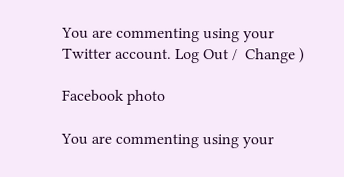You are commenting using your Twitter account. Log Out /  Change )

Facebook photo

You are commenting using your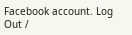Facebook account. Log Out /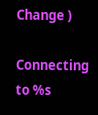Change )

Connecting to %s